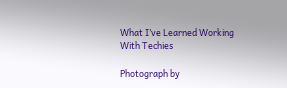What I’ve Learned Working With Techies

Photograph by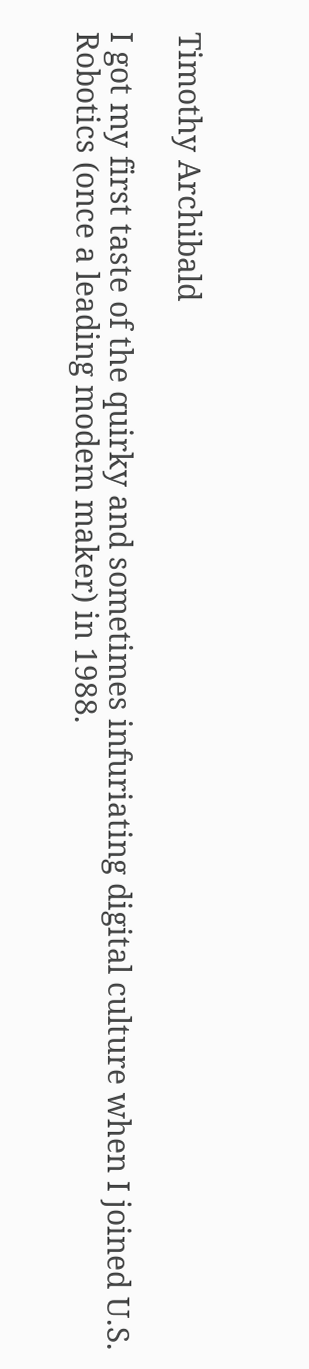Timothy Archibald

I got my first taste of the quirky and sometimes infuriating digital culture when I joined U.S. Robotics (once a leading modem maker) in 1988.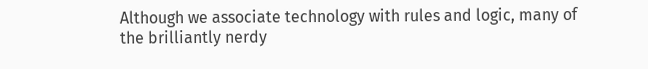Although we associate technology with rules and logic, many of the brilliantly nerdy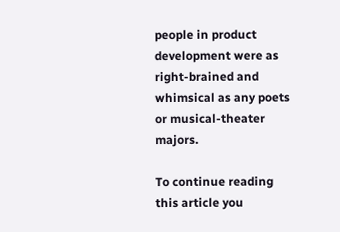people in product development were as right-brained and whimsical as any poets or musical-theater majors.

To continue reading this article you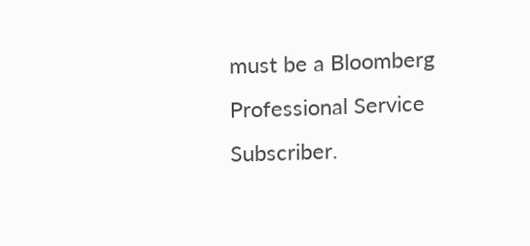must be a Bloomberg Professional Service Subscriber.